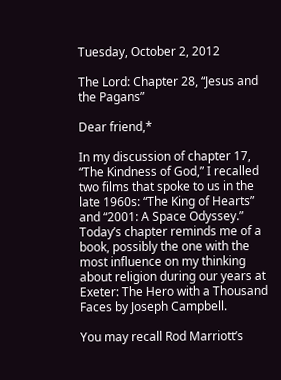Tuesday, October 2, 2012

The Lord: Chapter 28, “Jesus and the Pagans”

Dear friend,*

In my discussion of chapter 17, “The Kindness of God,” I recalled two films that spoke to us in the late 1960s: “The King of Hearts” and “2001: A Space Odyssey.” Today’s chapter reminds me of a book, possibly the one with the most influence on my thinking about religion during our years at Exeter: The Hero with a Thousand Faces by Joseph Campbell.

You may recall Rod Marriott’s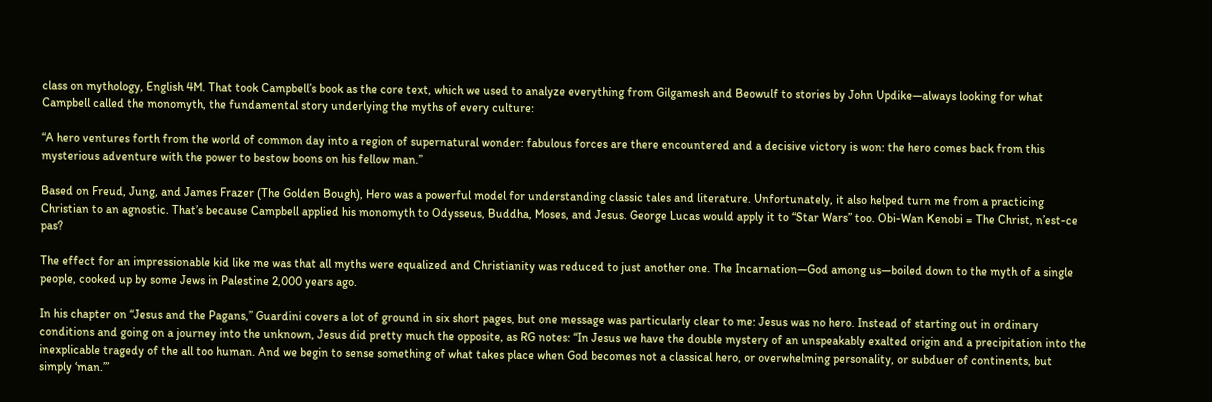class on mythology, English 4M. That took Campbell’s book as the core text, which we used to analyze everything from Gilgamesh and Beowulf to stories by John Updike—always looking for what Campbell called the monomyth, the fundamental story underlying the myths of every culture:

“A hero ventures forth from the world of common day into a region of supernatural wonder: fabulous forces are there encountered and a decisive victory is won: the hero comes back from this mysterious adventure with the power to bestow boons on his fellow man.”

Based on Freud, Jung, and James Frazer (The Golden Bough), Hero was a powerful model for understanding classic tales and literature. Unfortunately, it also helped turn me from a practicing Christian to an agnostic. That’s because Campbell applied his monomyth to Odysseus, Buddha, Moses, and Jesus. George Lucas would apply it to “Star Wars” too. Obi-Wan Kenobi = The Christ, n’est-ce pas?

The effect for an impressionable kid like me was that all myths were equalized and Christianity was reduced to just another one. The Incarnation—God among us—boiled down to the myth of a single people, cooked up by some Jews in Palestine 2,000 years ago.

In his chapter on “Jesus and the Pagans,” Guardini covers a lot of ground in six short pages, but one message was particularly clear to me: Jesus was no hero. Instead of starting out in ordinary conditions and going on a journey into the unknown, Jesus did pretty much the opposite, as RG notes: “In Jesus we have the double mystery of an unspeakably exalted origin and a precipitation into the inexplicable tragedy of the all too human. And we begin to sense something of what takes place when God becomes not a classical hero, or overwhelming personality, or subduer of continents, but simply ‘man.’”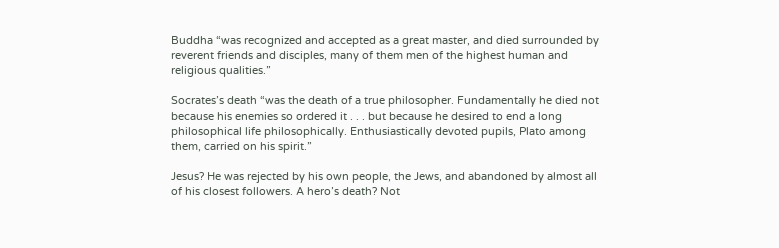Buddha “was recognized and accepted as a great master, and died surrounded by reverent friends and disciples, many of them men of the highest human and religious qualities.”

Socrates’s death “was the death of a true philosopher. Fundamentally he died not because his enemies so ordered it . . . but because he desired to end a long philosophical life philosophically. Enthusiastically devoted pupils, Plato among them, carried on his spirit.”

Jesus? He was rejected by his own people, the Jews, and abandoned by almost all of his closest followers. A hero’s death? Not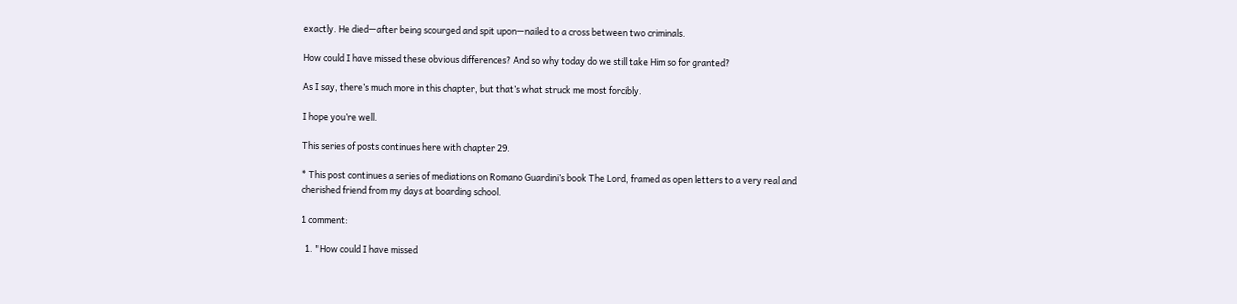exactly. He died—after being scourged and spit upon—nailed to a cross between two criminals.

How could I have missed these obvious differences? And so why today do we still take Him so for granted?

As I say, there’s much more in this chapter, but that’s what struck me most forcibly.

I hope you’re well.

This series of posts continues here with chapter 29.

* This post continues a series of mediations on Romano Guardini’s book The Lord, framed as open letters to a very real and cherished friend from my days at boarding school.

1 comment:

  1. "How could I have missed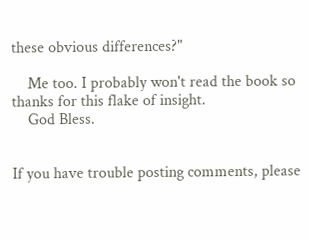these obvious differences?"

    Me too. I probably won't read the book so thanks for this flake of insight.
    God Bless.


If you have trouble posting comments, please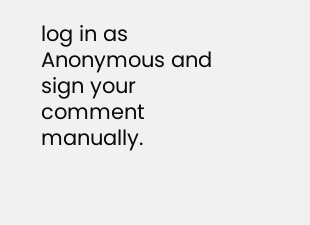log in as Anonymous and sign your comment manually.